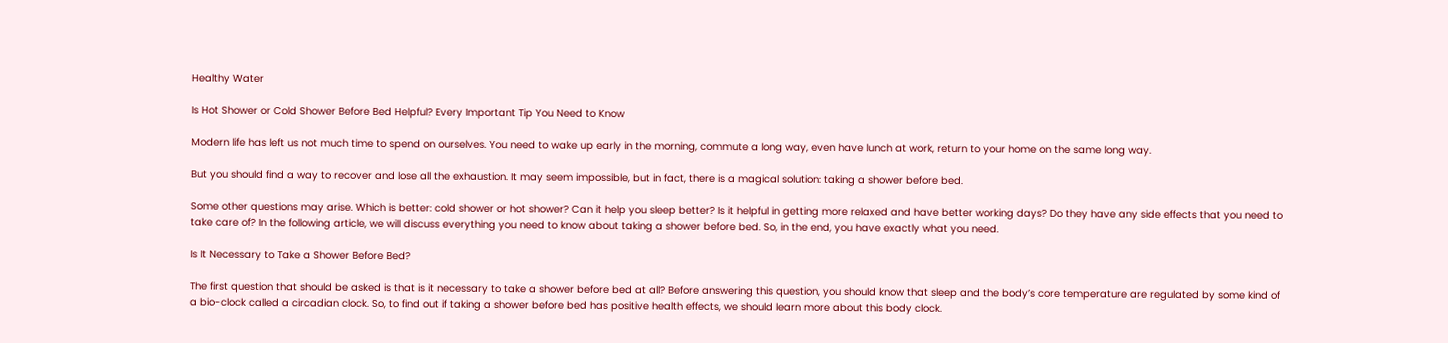Healthy Water

Is Hot Shower or Cold Shower Before Bed Helpful? Every Important Tip You Need to Know

Modern life has left us not much time to spend on ourselves. You need to wake up early in the morning, commute a long way, even have lunch at work, return to your home on the same long way.

But you should find a way to recover and lose all the exhaustion. It may seem impossible, but in fact, there is a magical solution: taking a shower before bed.

Some other questions may arise. Which is better: cold shower or hot shower? Can it help you sleep better? Is it helpful in getting more relaxed and have better working days? Do they have any side effects that you need to take care of? In the following article, we will discuss everything you need to know about taking a shower before bed. So, in the end, you have exactly what you need.

Is It Necessary to Take a Shower Before Bed?

The first question that should be asked is that is it necessary to take a shower before bed at all? Before answering this question, you should know that sleep and the body’s core temperature are regulated by some kind of a bio-clock called a circadian clock. So, to find out if taking a shower before bed has positive health effects, we should learn more about this body clock.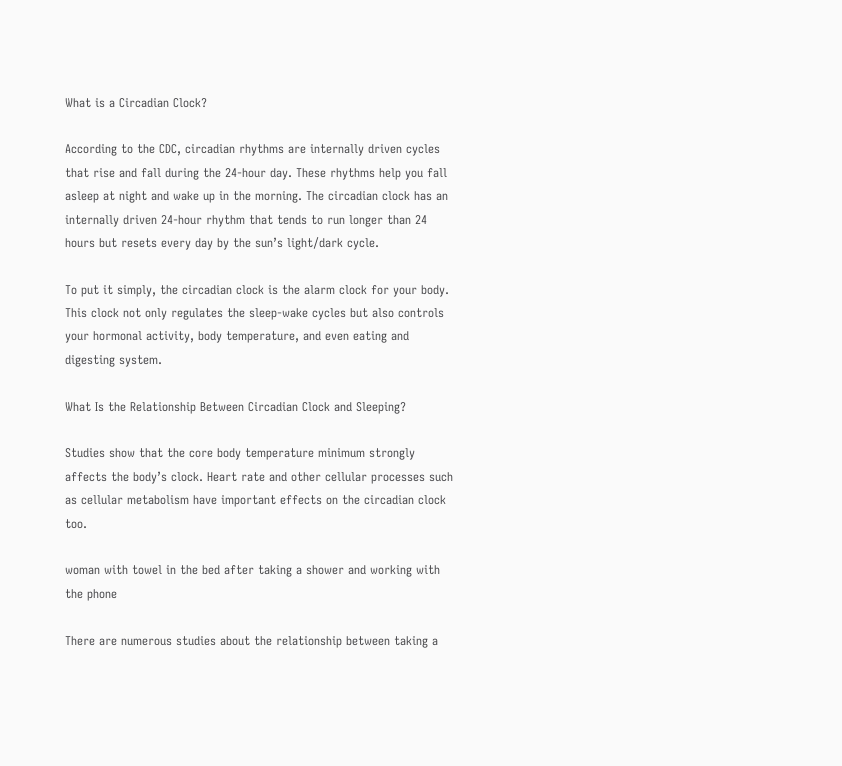What is a Circadian Clock?

According to the CDC, circadian rhythms are internally driven cycles that rise and fall during the 24-hour day. These rhythms help you fall asleep at night and wake up in the morning. The circadian clock has an internally driven 24-hour rhythm that tends to run longer than 24 hours but resets every day by the sun’s light/dark cycle.

To put it simply, the circadian clock is the alarm clock for your body. This clock not only regulates the sleep-wake cycles but also controls your hormonal activity, body temperature, and even eating and digesting system.

What Is the Relationship Between Circadian Clock and Sleeping?

Studies show that the core body temperature minimum strongly affects the body’s clock. Heart rate and other cellular processes such as cellular metabolism have important effects on the circadian clock too.

woman with towel in the bed after taking a shower and working with the phone

There are numerous studies about the relationship between taking a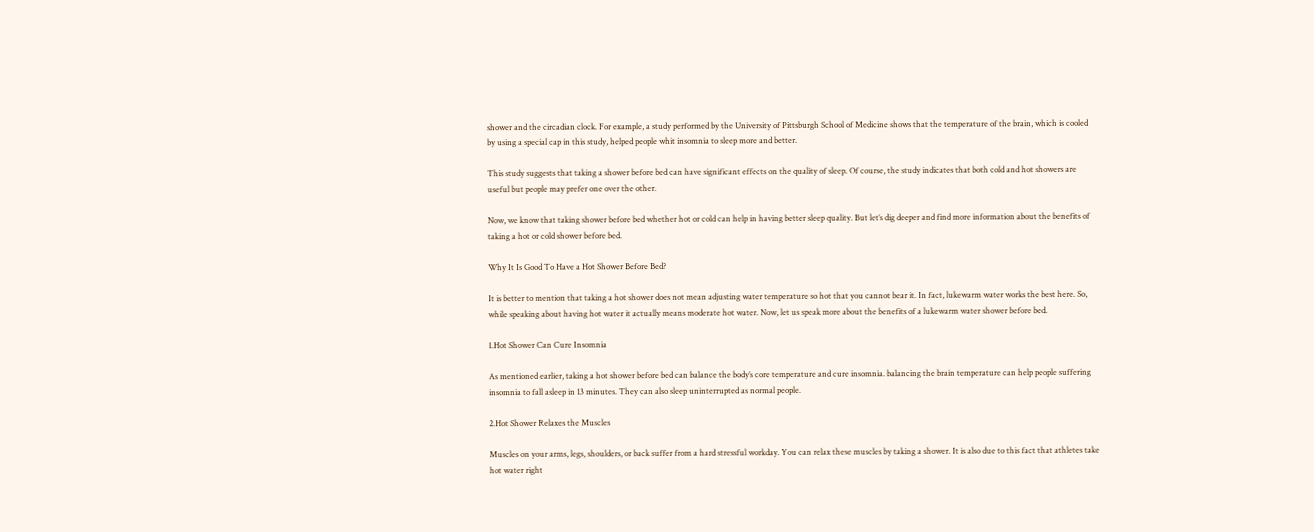shower and the circadian clock. For example, a study performed by the University of Pittsburgh School of Medicine shows that the temperature of the brain, which is cooled by using a special cap in this study, helped people whit insomnia to sleep more and better.

This study suggests that taking a shower before bed can have significant effects on the quality of sleep. Of course, the study indicates that both cold and hot showers are useful but people may prefer one over the other.

Now, we know that taking shower before bed whether hot or cold can help in having better sleep quality. But let’s dig deeper and find more information about the benefits of taking a hot or cold shower before bed.

Why It Is Good To Have a Hot Shower Before Bed?

It is better to mention that taking a hot shower does not mean adjusting water temperature so hot that you cannot bear it. In fact, lukewarm water works the best here. So, while speaking about having hot water it actually means moderate hot water. Now, let us speak more about the benefits of a lukewarm water shower before bed.

1.Hot Shower Can Cure Insomnia

As mentioned earlier, taking a hot shower before bed can balance the body’s core temperature and cure insomnia. balancing the brain temperature can help people suffering insomnia to fall asleep in 13 minutes. They can also sleep uninterrupted as normal people.

2.Hot Shower Relaxes the Muscles

Muscles on your arms, legs, shoulders, or back suffer from a hard stressful workday. You can relax these muscles by taking a shower. It is also due to this fact that athletes take hot water right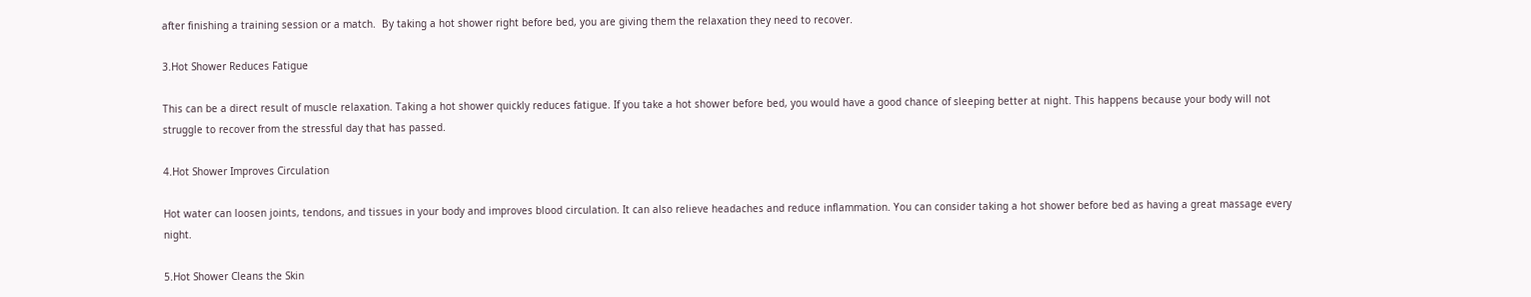after finishing a training session or a match.  By taking a hot shower right before bed, you are giving them the relaxation they need to recover.

3.Hot Shower Reduces Fatigue

This can be a direct result of muscle relaxation. Taking a hot shower quickly reduces fatigue. If you take a hot shower before bed, you would have a good chance of sleeping better at night. This happens because your body will not struggle to recover from the stressful day that has passed.

4.Hot Shower Improves Circulation

Hot water can loosen joints, tendons, and tissues in your body and improves blood circulation. It can also relieve headaches and reduce inflammation. You can consider taking a hot shower before bed as having a great massage every night.

5.Hot Shower Cleans the Skin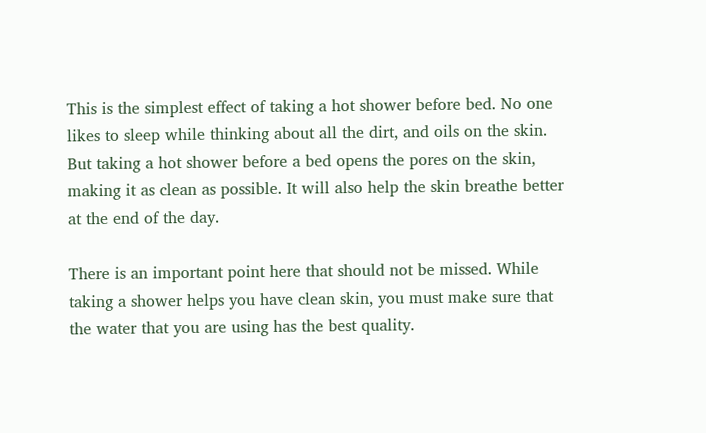This is the simplest effect of taking a hot shower before bed. No one likes to sleep while thinking about all the dirt, and oils on the skin. But taking a hot shower before a bed opens the pores on the skin, making it as clean as possible. It will also help the skin breathe better at the end of the day.

There is an important point here that should not be missed. While taking a shower helps you have clean skin, you must make sure that the water that you are using has the best quality.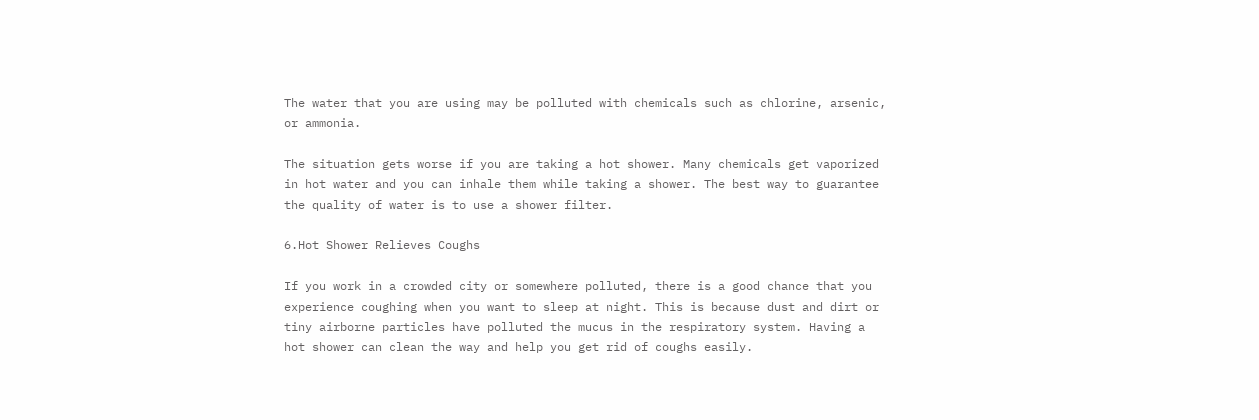The water that you are using may be polluted with chemicals such as chlorine, arsenic, or ammonia.

The situation gets worse if you are taking a hot shower. Many chemicals get vaporized in hot water and you can inhale them while taking a shower. The best way to guarantee the quality of water is to use a shower filter.

6.Hot Shower Relieves Coughs

If you work in a crowded city or somewhere polluted, there is a good chance that you experience coughing when you want to sleep at night. This is because dust and dirt or tiny airborne particles have polluted the mucus in the respiratory system. Having a hot shower can clean the way and help you get rid of coughs easily.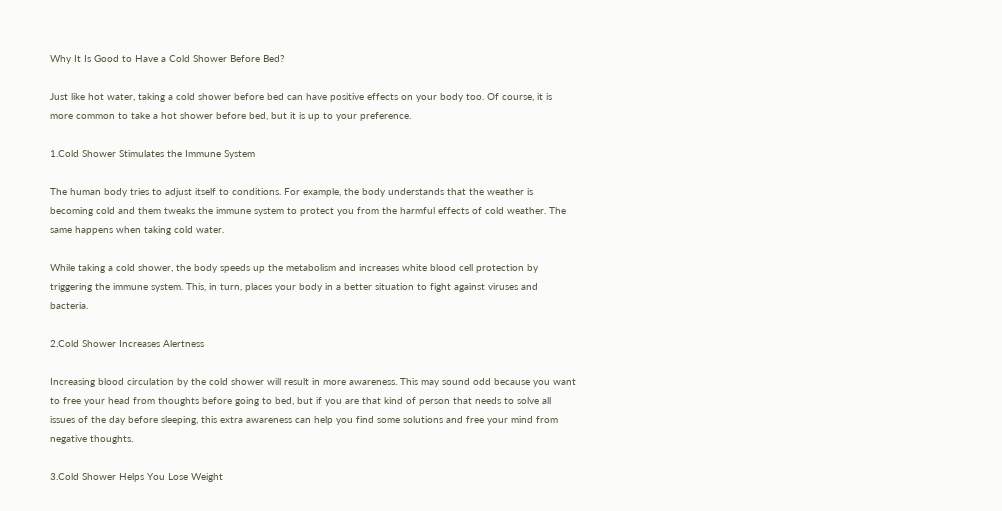Why It Is Good to Have a Cold Shower Before Bed?

Just like hot water, taking a cold shower before bed can have positive effects on your body too. Of course, it is more common to take a hot shower before bed, but it is up to your preference.

1.Cold Shower Stimulates the Immune System

The human body tries to adjust itself to conditions. For example, the body understands that the weather is becoming cold and them tweaks the immune system to protect you from the harmful effects of cold weather. The same happens when taking cold water.

While taking a cold shower, the body speeds up the metabolism and increases white blood cell protection by triggering the immune system. This, in turn, places your body in a better situation to fight against viruses and bacteria.

2.Cold Shower Increases Alertness

Increasing blood circulation by the cold shower will result in more awareness. This may sound odd because you want to free your head from thoughts before going to bed, but if you are that kind of person that needs to solve all issues of the day before sleeping, this extra awareness can help you find some solutions and free your mind from negative thoughts.

3.Cold Shower Helps You Lose Weight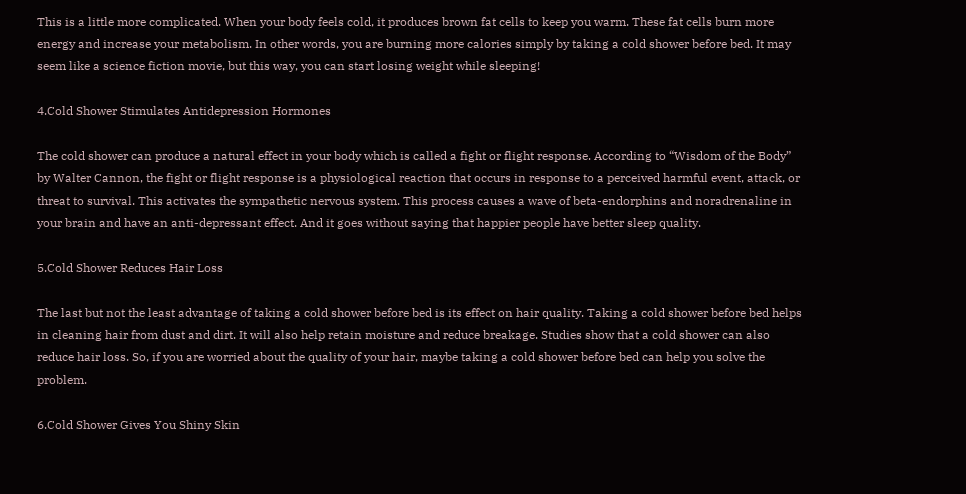This is a little more complicated. When your body feels cold, it produces brown fat cells to keep you warm. These fat cells burn more energy and increase your metabolism. In other words, you are burning more calories simply by taking a cold shower before bed. It may seem like a science fiction movie, but this way, you can start losing weight while sleeping!

4.Cold Shower Stimulates Antidepression Hormones

The cold shower can produce a natural effect in your body which is called a fight or flight response. According to “Wisdom of the Body” by Walter Cannon, the fight or flight response is a physiological reaction that occurs in response to a perceived harmful event, attack, or threat to survival. This activates the sympathetic nervous system. This process causes a wave of beta-endorphins and noradrenaline in your brain and have an anti-depressant effect. And it goes without saying that happier people have better sleep quality.

5.Cold Shower Reduces Hair Loss

The last but not the least advantage of taking a cold shower before bed is its effect on hair quality. Taking a cold shower before bed helps in cleaning hair from dust and dirt. It will also help retain moisture and reduce breakage. Studies show that a cold shower can also reduce hair loss. So, if you are worried about the quality of your hair, maybe taking a cold shower before bed can help you solve the problem.

6.Cold Shower Gives You Shiny Skin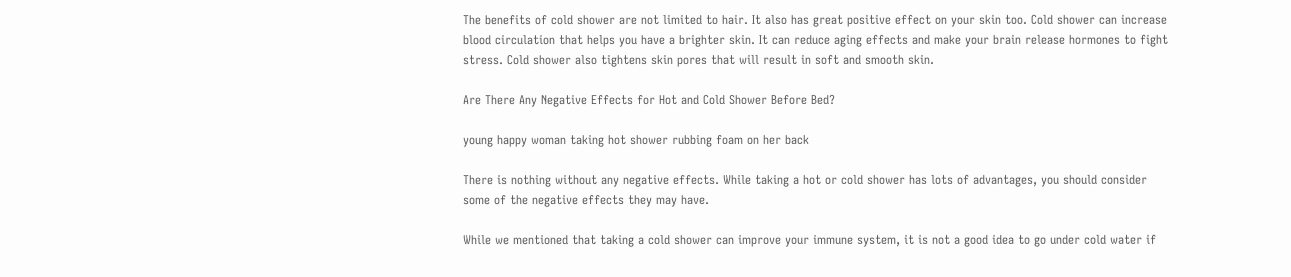The benefits of cold shower are not limited to hair. It also has great positive effect on your skin too. Cold shower can increase blood circulation that helps you have a brighter skin. It can reduce aging effects and make your brain release hormones to fight stress. Cold shower also tightens skin pores that will result in soft and smooth skin.

Are There Any Negative Effects for Hot and Cold Shower Before Bed?

young happy woman taking hot shower rubbing foam on her back

There is nothing without any negative effects. While taking a hot or cold shower has lots of advantages, you should consider some of the negative effects they may have.

While we mentioned that taking a cold shower can improve your immune system, it is not a good idea to go under cold water if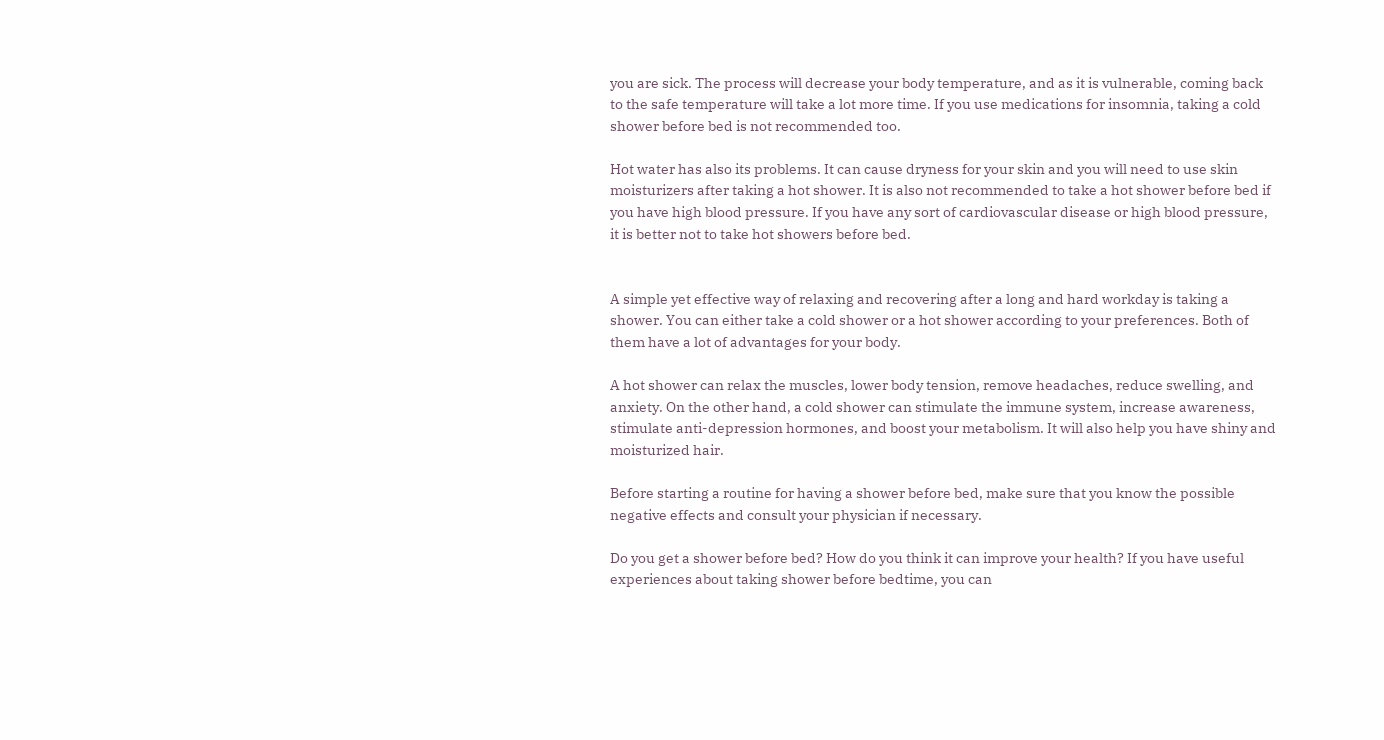you are sick. The process will decrease your body temperature, and as it is vulnerable, coming back to the safe temperature will take a lot more time. If you use medications for insomnia, taking a cold shower before bed is not recommended too.

Hot water has also its problems. It can cause dryness for your skin and you will need to use skin moisturizers after taking a hot shower. It is also not recommended to take a hot shower before bed if you have high blood pressure. If you have any sort of cardiovascular disease or high blood pressure, it is better not to take hot showers before bed.


A simple yet effective way of relaxing and recovering after a long and hard workday is taking a shower. You can either take a cold shower or a hot shower according to your preferences. Both of them have a lot of advantages for your body.

A hot shower can relax the muscles, lower body tension, remove headaches, reduce swelling, and anxiety. On the other hand, a cold shower can stimulate the immune system, increase awareness, stimulate anti-depression hormones, and boost your metabolism. It will also help you have shiny and moisturized hair.

Before starting a routine for having a shower before bed, make sure that you know the possible negative effects and consult your physician if necessary.

Do you get a shower before bed? How do you think it can improve your health? If you have useful experiences about taking shower before bedtime, you can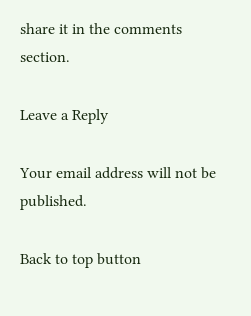share it in the comments section.

Leave a Reply

Your email address will not be published.

Back to top button